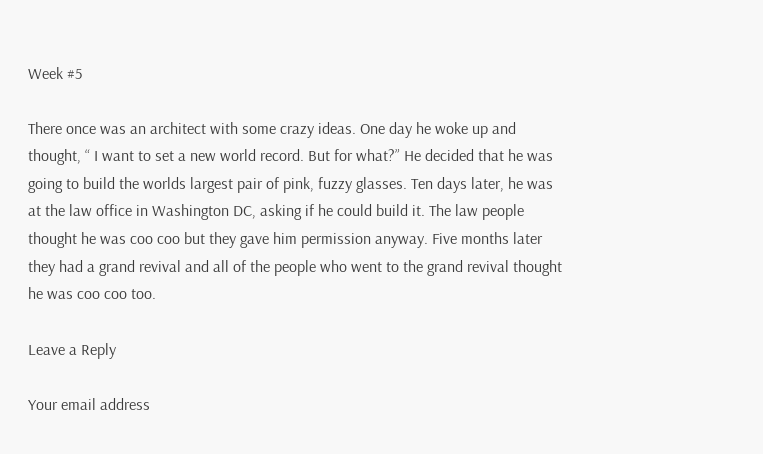Week #5

There once was an architect with some crazy ideas. One day he woke up and thought, “ I want to set a new world record. But for what?” He decided that he was going to build the worlds largest pair of pink, fuzzy glasses. Ten days later, he was at the law office in Washington DC, asking if he could build it. The law people thought he was coo coo but they gave him permission anyway. Five months later they had a grand revival and all of the people who went to the grand revival thought he was coo coo too.

Leave a Reply

Your email address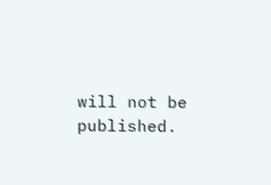will not be published.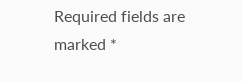Required fields are marked *